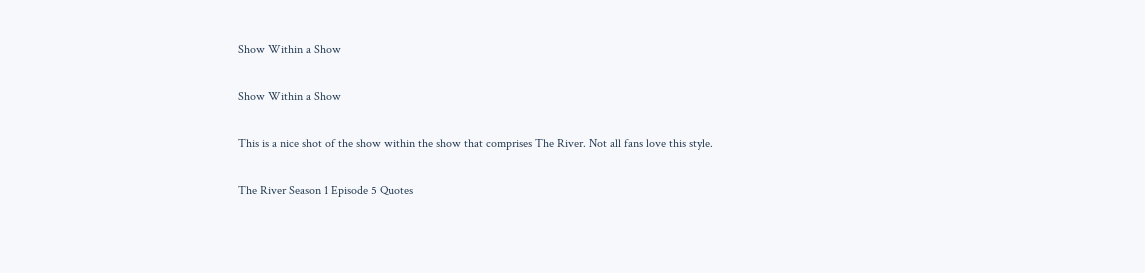Show Within a Show

Show Within a Show

This is a nice shot of the show within the show that comprises The River. Not all fans love this style.

The River Season 1 Episode 5 Quotes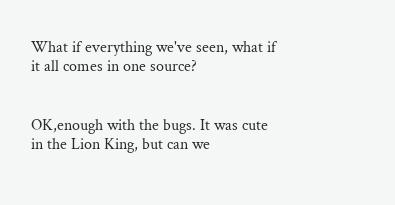What if everything we've seen, what if it all comes in one source?


OK,enough with the bugs. It was cute in the Lion King, but can we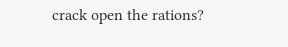crack open the rations?